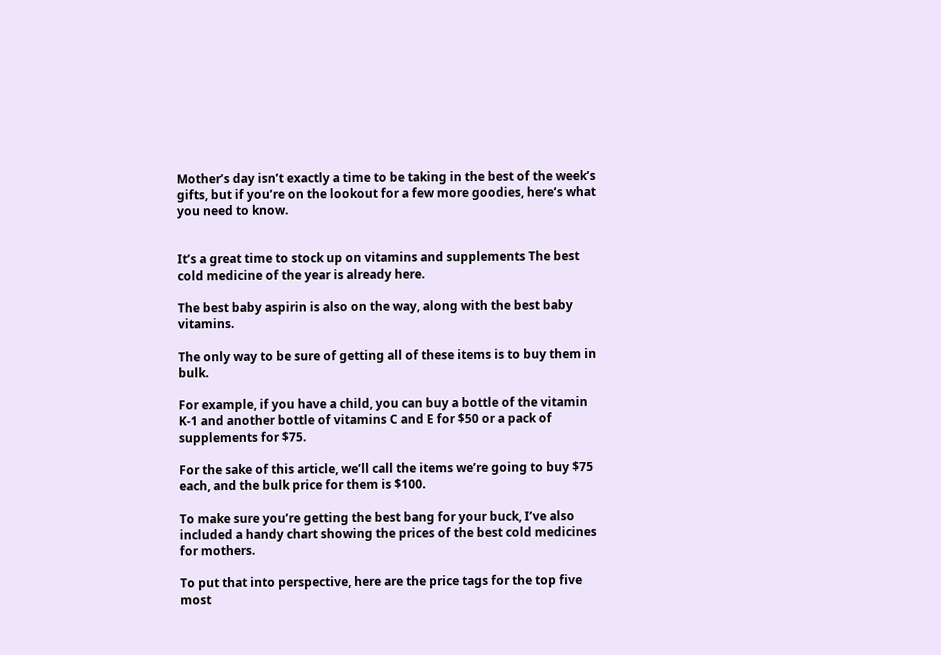Mother’s day isn’t exactly a time to be taking in the best of the week’s gifts, but if you’re on the lookout for a few more goodies, here’s what you need to know.


It’s a great time to stock up on vitamins and supplements The best cold medicine of the year is already here.

The best baby aspirin is also on the way, along with the best baby vitamins.

The only way to be sure of getting all of these items is to buy them in bulk.

For example, if you have a child, you can buy a bottle of the vitamin K-1 and another bottle of vitamins C and E for $50 or a pack of supplements for $75.

For the sake of this article, we’ll call the items we’re going to buy $75 each, and the bulk price for them is $100.

To make sure you’re getting the best bang for your buck, I’ve also included a handy chart showing the prices of the best cold medicines for mothers.

To put that into perspective, here are the price tags for the top five most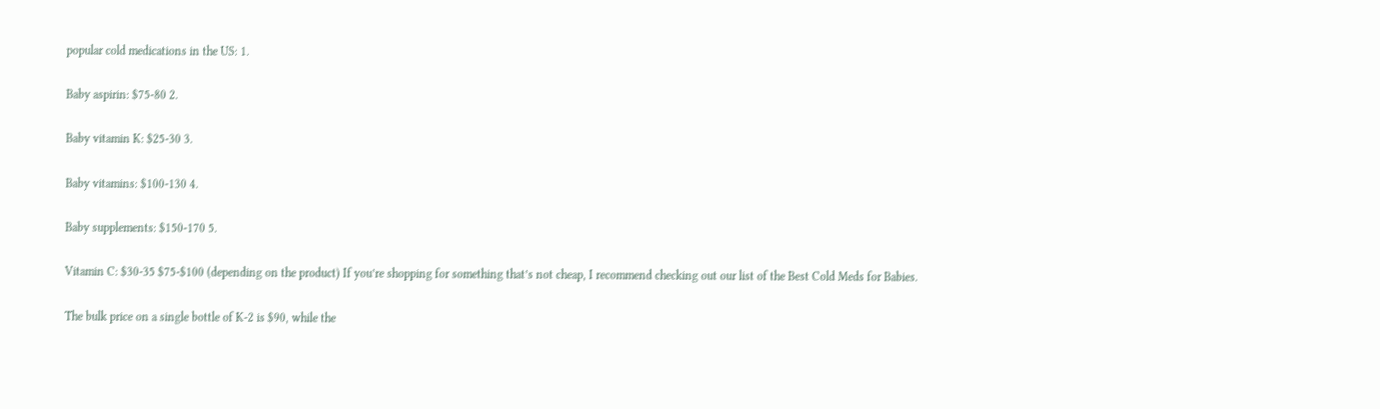popular cold medications in the US: 1.

Baby aspirin: $75-80 2.

Baby vitamin K: $25-30 3.

Baby vitamins: $100-130 4.

Baby supplements: $150-170 5.

Vitamin C: $30-35 $75-$100 (depending on the product) If you’re shopping for something that’s not cheap, I recommend checking out our list of the Best Cold Meds for Babies.

The bulk price on a single bottle of K-2 is $90, while the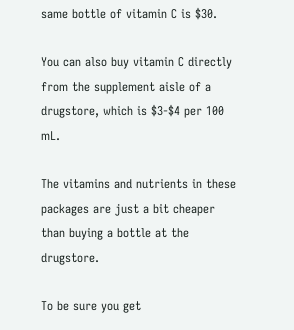same bottle of vitamin C is $30.

You can also buy vitamin C directly from the supplement aisle of a drugstore, which is $3-$4 per 100 mL.

The vitamins and nutrients in these packages are just a bit cheaper than buying a bottle at the drugstore.

To be sure you get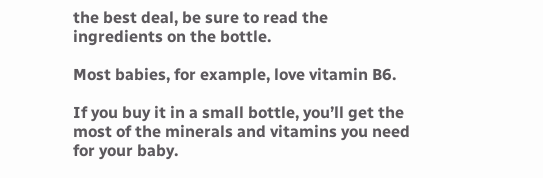the best deal, be sure to read the ingredients on the bottle.

Most babies, for example, love vitamin B6.

If you buy it in a small bottle, you’ll get the most of the minerals and vitamins you need for your baby.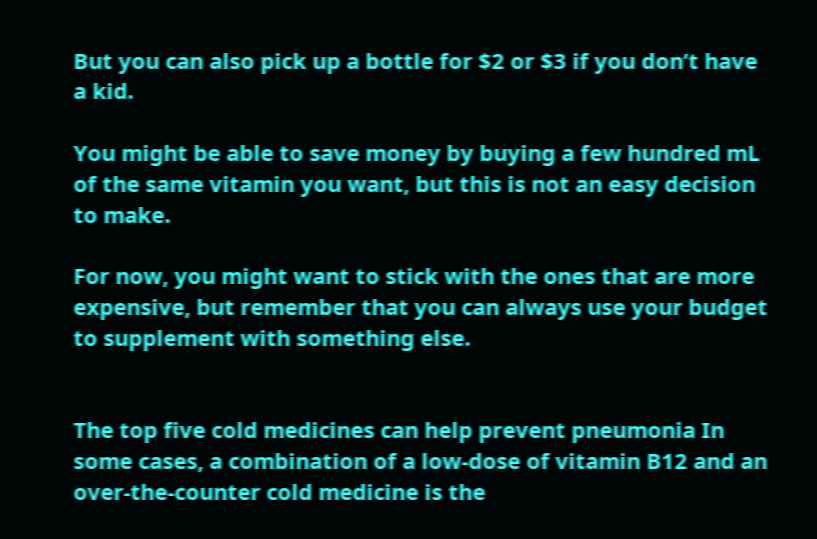But you can also pick up a bottle for $2 or $3 if you don’t have a kid.

You might be able to save money by buying a few hundred mL of the same vitamin you want, but this is not an easy decision to make.

For now, you might want to stick with the ones that are more expensive, but remember that you can always use your budget to supplement with something else.


The top five cold medicines can help prevent pneumonia In some cases, a combination of a low-dose of vitamin B12 and an over-the-counter cold medicine is the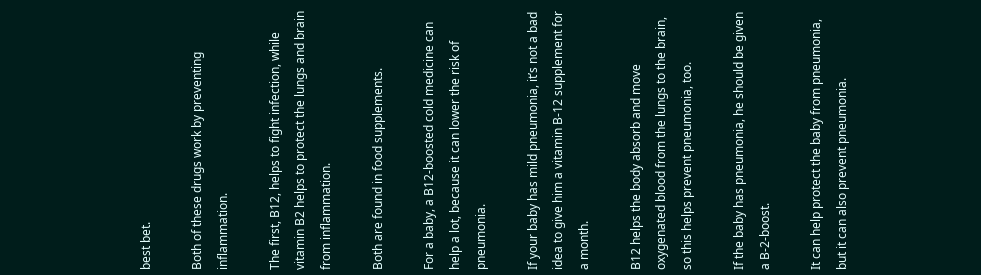best bet.

Both of these drugs work by preventing inflammation.

The first, B12, helps to fight infection, while vitamin B2 helps to protect the lungs and brain from inflammation.

Both are found in food supplements.

For a baby, a B12-boosted cold medicine can help a lot, because it can lower the risk of pneumonia.

If your baby has mild pneumonia, it’s not a bad idea to give him a vitamin B-12 supplement for a month.

B12 helps the body absorb and move oxygenated blood from the lungs to the brain, so this helps prevent pneumonia, too.

If the baby has pneumonia, he should be given a B-2-boost.

It can help protect the baby from pneumonia, but it can also prevent pneumonia.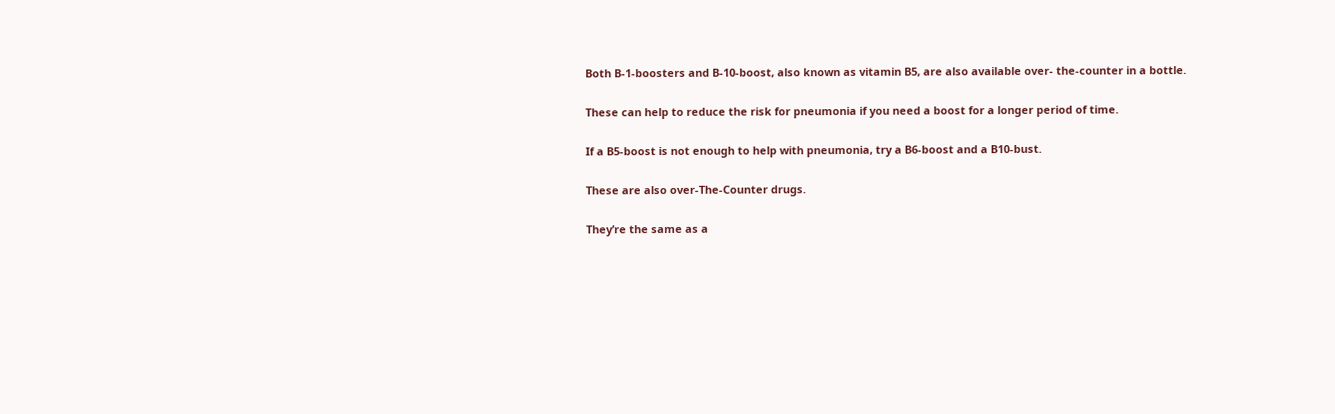Both B-1-boosters and B-10-boost, also known as vitamin B5, are also available over- the-counter in a bottle.

These can help to reduce the risk for pneumonia if you need a boost for a longer period of time.

If a B5-boost is not enough to help with pneumonia, try a B6-boost and a B10-bust.

These are also over-The-Counter drugs.

They’re the same as a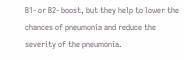B1- or B2- boost, but they help to lower the chances of pneumonia and reduce the severity of the pneumonia.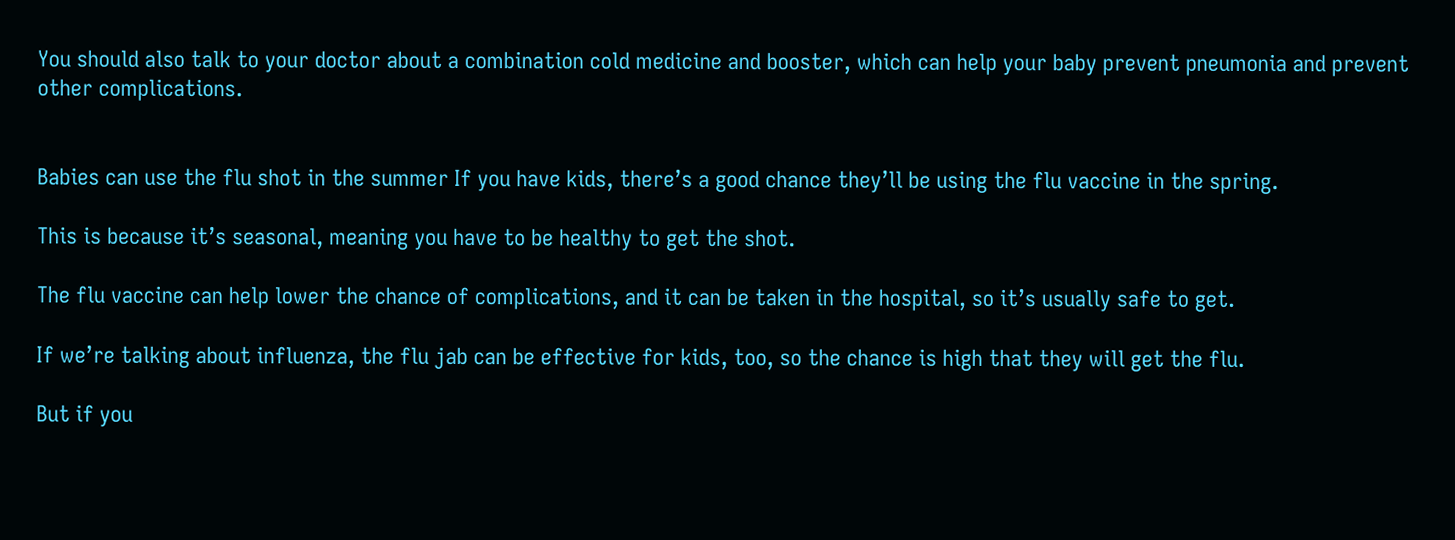You should also talk to your doctor about a combination cold medicine and booster, which can help your baby prevent pneumonia and prevent other complications.


Babies can use the flu shot in the summer If you have kids, there’s a good chance they’ll be using the flu vaccine in the spring.

This is because it’s seasonal, meaning you have to be healthy to get the shot.

The flu vaccine can help lower the chance of complications, and it can be taken in the hospital, so it’s usually safe to get.

If we’re talking about influenza, the flu jab can be effective for kids, too, so the chance is high that they will get the flu.

But if you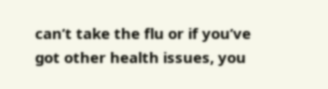can’t take the flu or if you’ve got other health issues, you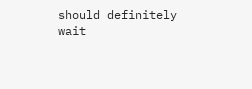should definitely wait